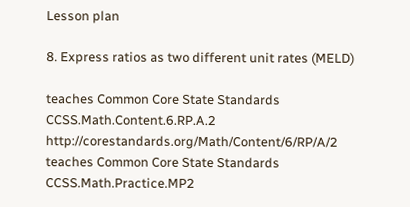Lesson plan

8. Express ratios as two different unit rates (MELD)

teaches Common Core State Standards CCSS.Math.Content.6.RP.A.2 http://corestandards.org/Math/Content/6/RP/A/2
teaches Common Core State Standards CCSS.Math.Practice.MP2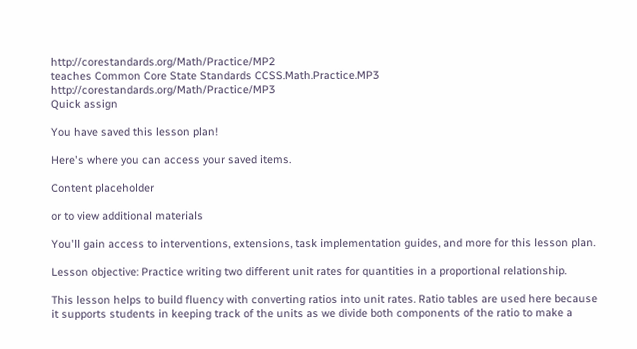http://corestandards.org/Math/Practice/MP2
teaches Common Core State Standards CCSS.Math.Practice.MP3 http://corestandards.org/Math/Practice/MP3
Quick assign

You have saved this lesson plan!

Here's where you can access your saved items.

Content placeholder

or to view additional materials

You'll gain access to interventions, extensions, task implementation guides, and more for this lesson plan.

Lesson objective: Practice writing two different unit rates for quantities in a proportional relationship.

This lesson helps to build fluency with converting ratios into unit rates. Ratio tables are used here because it supports students in keeping track of the units as we divide both components of the ratio to make a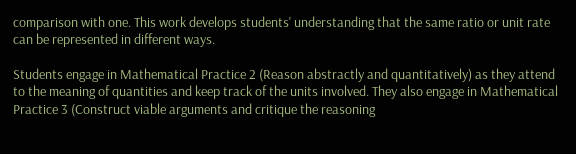comparison with one. This work develops students' understanding that the same ratio or unit rate can be represented in different ways.

Students engage in Mathematical Practice 2 (Reason abstractly and quantitatively) as they attend to the meaning of quantities and keep track of the units involved. They also engage in Mathematical Practice 3 (Construct viable arguments and critique the reasoning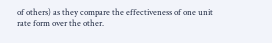of others) as they compare the effectiveness of one unit rate form over the other.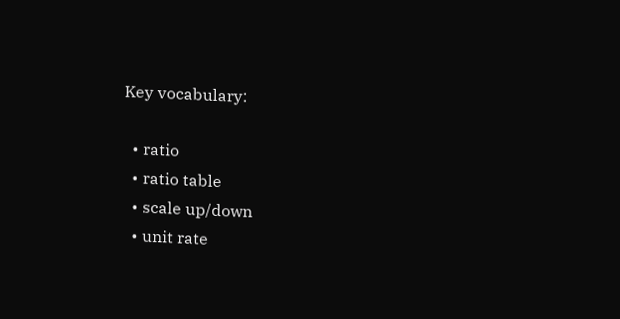Key vocabulary:

  • ratio
  • ratio table
  • scale up/down
  • unit rate